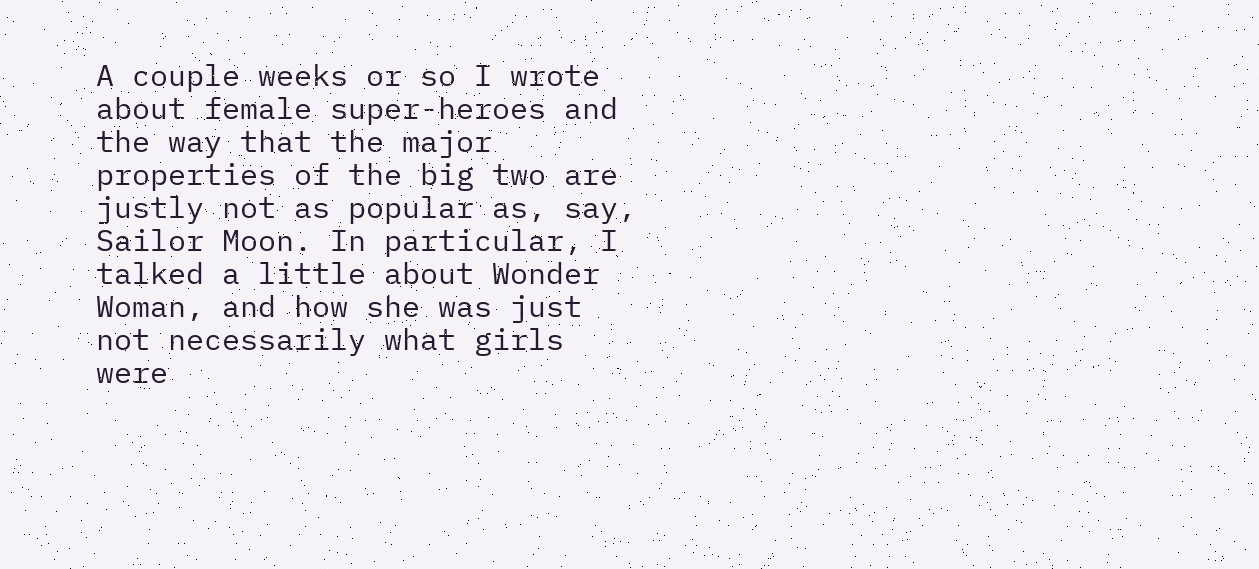A couple weeks or so I wrote about female super-heroes and the way that the major properties of the big two are justly not as popular as, say, Sailor Moon. In particular, I talked a little about Wonder Woman, and how she was just not necessarily what girls were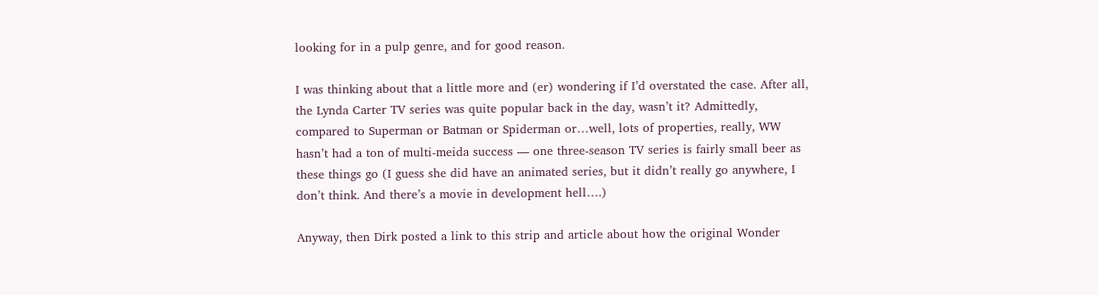looking for in a pulp genre, and for good reason.

I was thinking about that a little more and (er) wondering if I’d overstated the case. After all, the Lynda Carter TV series was quite popular back in the day, wasn’t it? Admittedly, compared to Superman or Batman or Spiderman or…well, lots of properties, really, WW hasn’t had a ton of multi-meida success — one three-season TV series is fairly small beer as these things go (I guess she did have an animated series, but it didn’t really go anywhere, I don’t think. And there’s a movie in development hell….)

Anyway, then Dirk posted a link to this strip and article about how the original Wonder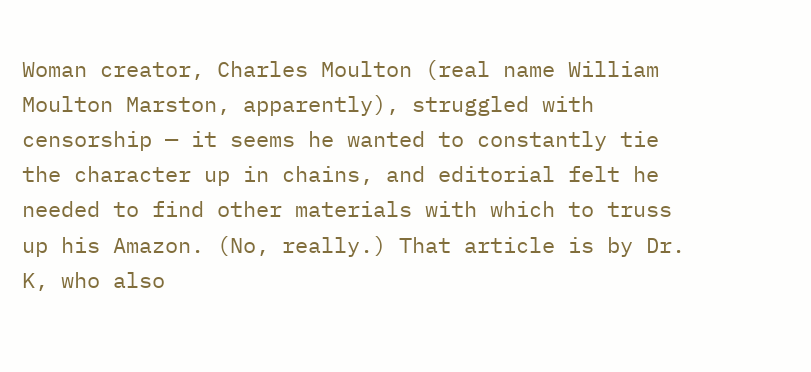Woman creator, Charles Moulton (real name William Moulton Marston, apparently), struggled with censorship — it seems he wanted to constantly tie the character up in chains, and editorial felt he needed to find other materials with which to truss up his Amazon. (No, really.) That article is by Dr. K, who also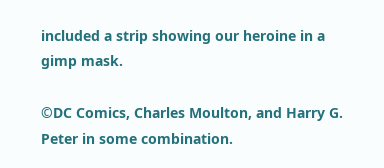included a strip showing our heroine in a gimp mask.

©DC Comics, Charles Moulton, and Harry G. Peter in some combination.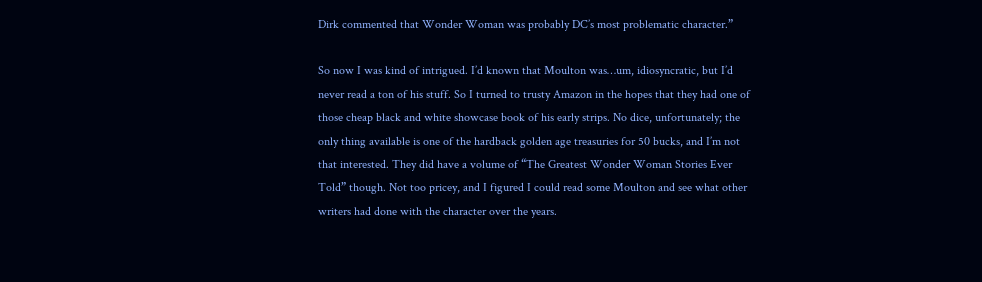Dirk commented that Wonder Woman was probably DC’s most problematic character.”

So now I was kind of intrigued. I’d known that Moulton was…um, idiosyncratic, but I’d never read a ton of his stuff. So I turned to trusty Amazon in the hopes that they had one of those cheap black and white showcase book of his early strips. No dice, unfortunately; the only thing available is one of the hardback golden age treasuries for 50 bucks, and I’m not that interested. They did have a volume of “The Greatest Wonder Woman Stories Ever Told” though. Not too pricey, and I figured I could read some Moulton and see what other writers had done with the character over the years.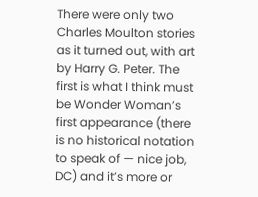There were only two Charles Moulton stories as it turned out, with art by Harry G. Peter. The first is what I think must be Wonder Woman’s first appearance (there is no historical notation to speak of — nice job, DC) and it’s more or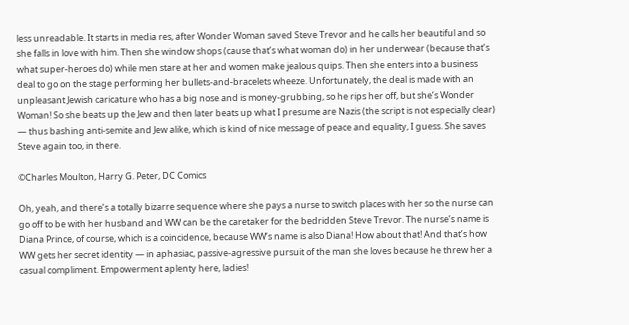less unreadable. It starts in media res, after Wonder Woman saved Steve Trevor and he calls her beautiful and so she falls in love with him. Then she window shops (cause that’s what woman do) in her underwear (because that’s what super-heroes do) while men stare at her and women make jealous quips. Then she enters into a business deal to go on the stage performing her bullets-and-bracelets wheeze. Unfortunately, the deal is made with an unpleasant Jewish caricature who has a big nose and is money-grubbing, so he rips her off, but she’s Wonder Woman! So she beats up the Jew and then later beats up what I presume are Nazis (the script is not especially clear) — thus bashing anti-semite and Jew alike, which is kind of nice message of peace and equality, I guess. She saves Steve again too, in there.

©Charles Moulton, Harry G. Peter, DC Comics

Oh, yeah, and there’s a totally bizarre sequence where she pays a nurse to switch places with her so the nurse can go off to be with her husband and WW can be the caretaker for the bedridden Steve Trevor. The nurse’s name is Diana Prince, of course, which is a coincidence, because WW’s name is also Diana! How about that! And that’s how WW gets her secret identity — in aphasiac, passive-agressive pursuit of the man she loves because he threw her a casual compliment. Empowerment aplenty here, ladies!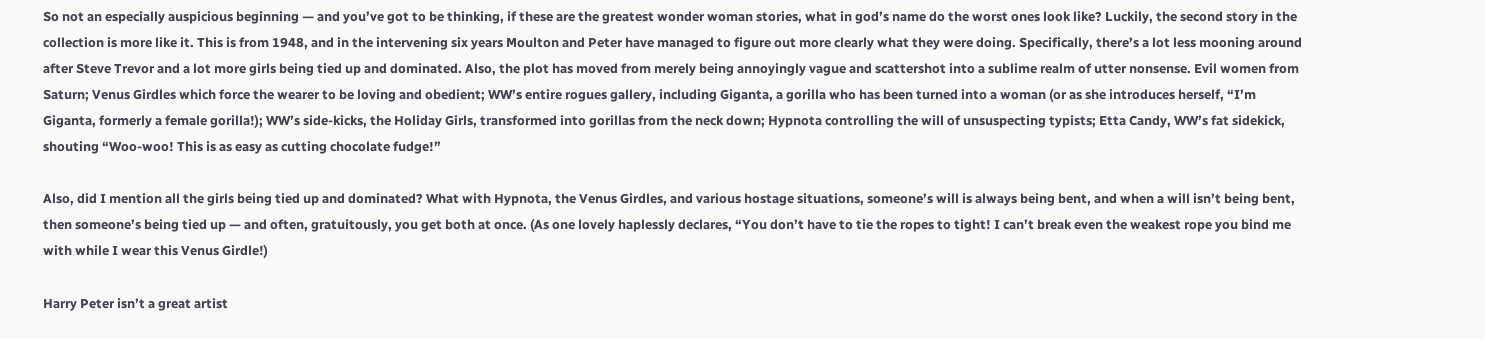So not an especially auspicious beginning — and you’ve got to be thinking, if these are the greatest wonder woman stories, what in god’s name do the worst ones look like? Luckily, the second story in the collection is more like it. This is from 1948, and in the intervening six years Moulton and Peter have managed to figure out more clearly what they were doing. Specifically, there’s a lot less mooning around after Steve Trevor and a lot more girls being tied up and dominated. Also, the plot has moved from merely being annoyingly vague and scattershot into a sublime realm of utter nonsense. Evil women from Saturn; Venus Girdles which force the wearer to be loving and obedient; WW’s entire rogues gallery, including Giganta, a gorilla who has been turned into a woman (or as she introduces herself, “I’m Giganta, formerly a female gorilla!); WW’s side-kicks, the Holiday Girls, transformed into gorillas from the neck down; Hypnota controlling the will of unsuspecting typists; Etta Candy, WW’s fat sidekick, shouting “Woo-woo! This is as easy as cutting chocolate fudge!”

Also, did I mention all the girls being tied up and dominated? What with Hypnota, the Venus Girdles, and various hostage situations, someone’s will is always being bent, and when a will isn’t being bent, then someone’s being tied up — and often, gratuitously, you get both at once. (As one lovely haplessly declares, “You don’t have to tie the ropes to tight! I can’t break even the weakest rope you bind me with while I wear this Venus Girdle!)

Harry Peter isn’t a great artist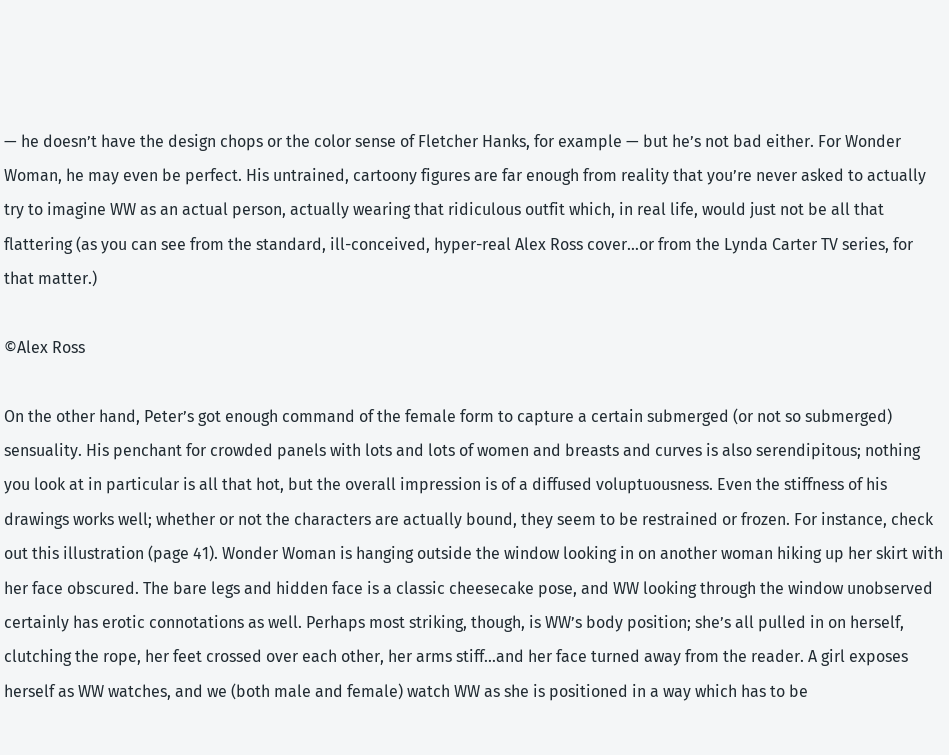— he doesn’t have the design chops or the color sense of Fletcher Hanks, for example — but he’s not bad either. For Wonder Woman, he may even be perfect. His untrained, cartoony figures are far enough from reality that you’re never asked to actually try to imagine WW as an actual person, actually wearing that ridiculous outfit which, in real life, would just not be all that flattering (as you can see from the standard, ill-conceived, hyper-real Alex Ross cover…or from the Lynda Carter TV series, for that matter.)

©Alex Ross

On the other hand, Peter’s got enough command of the female form to capture a certain submerged (or not so submerged) sensuality. His penchant for crowded panels with lots and lots of women and breasts and curves is also serendipitous; nothing you look at in particular is all that hot, but the overall impression is of a diffused voluptuousness. Even the stiffness of his drawings works well; whether or not the characters are actually bound, they seem to be restrained or frozen. For instance, check out this illustration (page 41). Wonder Woman is hanging outside the window looking in on another woman hiking up her skirt with her face obscured. The bare legs and hidden face is a classic cheesecake pose, and WW looking through the window unobserved certainly has erotic connotations as well. Perhaps most striking, though, is WW’s body position; she’s all pulled in on herself, clutching the rope, her feet crossed over each other, her arms stiff…and her face turned away from the reader. A girl exposes herself as WW watches, and we (both male and female) watch WW as she is positioned in a way which has to be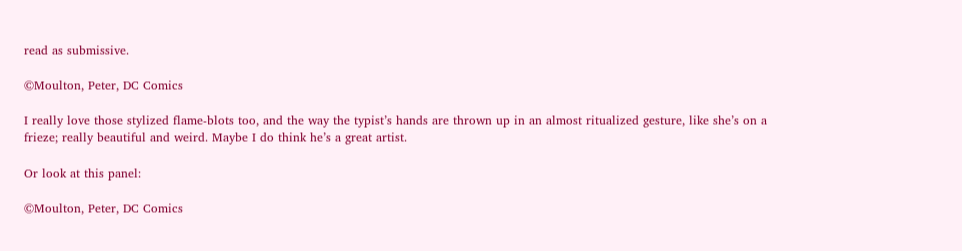read as submissive.

©Moulton, Peter, DC Comics

I really love those stylized flame-blots too, and the way the typist’s hands are thrown up in an almost ritualized gesture, like she’s on a frieze; really beautiful and weird. Maybe I do think he’s a great artist.

Or look at this panel:

©Moulton, Peter, DC Comics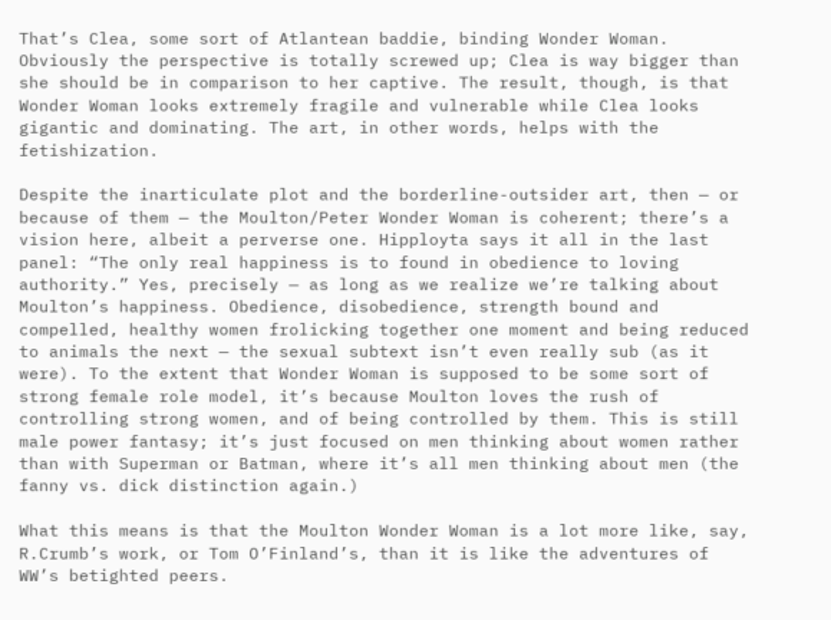That’s Clea, some sort of Atlantean baddie, binding Wonder Woman. Obviously the perspective is totally screwed up; Clea is way bigger than she should be in comparison to her captive. The result, though, is that Wonder Woman looks extremely fragile and vulnerable while Clea looks gigantic and dominating. The art, in other words, helps with the fetishization.

Despite the inarticulate plot and the borderline-outsider art, then — or because of them — the Moulton/Peter Wonder Woman is coherent; there’s a vision here, albeit a perverse one. Hipployta says it all in the last panel: “The only real happiness is to found in obedience to loving authority.” Yes, precisely — as long as we realize we’re talking about Moulton’s happiness. Obedience, disobedience, strength bound and compelled, healthy women frolicking together one moment and being reduced to animals the next — the sexual subtext isn’t even really sub (as it were). To the extent that Wonder Woman is supposed to be some sort of strong female role model, it’s because Moulton loves the rush of controlling strong women, and of being controlled by them. This is still male power fantasy; it’s just focused on men thinking about women rather than with Superman or Batman, where it’s all men thinking about men (the fanny vs. dick distinction again.)

What this means is that the Moulton Wonder Woman is a lot more like, say, R.Crumb’s work, or Tom O’Finland’s, than it is like the adventures of WW’s betighted peers.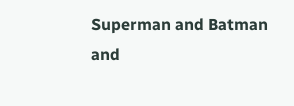Superman and Batman and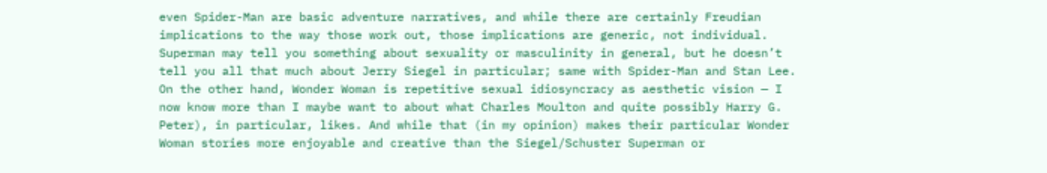even Spider-Man are basic adventure narratives, and while there are certainly Freudian implications to the way those work out, those implications are generic, not individual. Superman may tell you something about sexuality or masculinity in general, but he doesn’t tell you all that much about Jerry Siegel in particular; same with Spider-Man and Stan Lee. On the other hand, Wonder Woman is repetitive sexual idiosyncracy as aesthetic vision — I now know more than I maybe want to about what Charles Moulton and quite possibly Harry G. Peter), in particular, likes. And while that (in my opinion) makes their particular Wonder Woman stories more enjoyable and creative than the Siegel/Schuster Superman or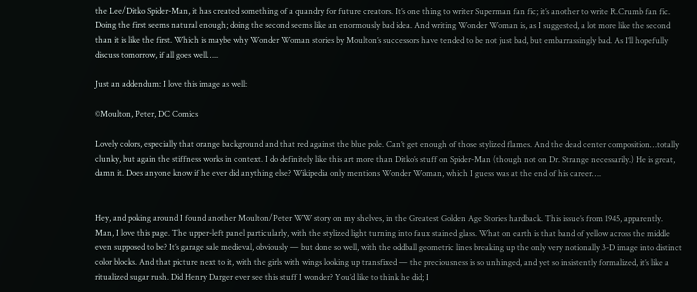the Lee/Ditko Spider-Man, it has created something of a quandry for future creators. It’s one thing to writer Superman fan fic; it’s another to write R.Crumb fan fic. Doing the first seems natural enough; doing the second seems like an enormously bad idea. And writing Wonder Woman is, as I suggested, a lot more like the second than it is like the first. Which is maybe why Wonder Woman stories by Moulton’s successors have tended to be not just bad, but embarrassingly bad. As I’ll hopefully discuss tomorrow, if all goes well…..

Just an addendum: I love this image as well:

©Moulton, Peter, DC Comics

Lovely colors, especially that orange background and that red against the blue pole. Can’t get enough of those stylized flames. And the dead center composition…totally clunky, but again the stiffness works in context. I do definitely like this art more than Ditko’s stuff on Spider-Man (though not on Dr. Strange necessarily.) He is great, damn it. Does anyone know if he ever did anything else? Wikipedia only mentions Wonder Woman, which I guess was at the end of his career….


Hey, and poking around I found another Moulton/Peter WW story on my shelves, in the Greatest Golden Age Stories hardback. This issue’s from 1945, apparently. Man, I love this page. The upper-left panel particularly, with the stylized light turning into faux stained glass. What on earth is that band of yellow across the middle even supposed to be? It’s garage sale medieval, obviously — but done so well, with the oddball geometric lines breaking up the only very notionally 3-D image into distinct color blocks. And that picture next to it, with the girls with wings looking up transfixed — the preciousness is so unhinged, and yet so insistently formalized, it’s like a ritualized sugar rush. Did Henry Darger ever see this stuff I wonder? You’d like to think he did; I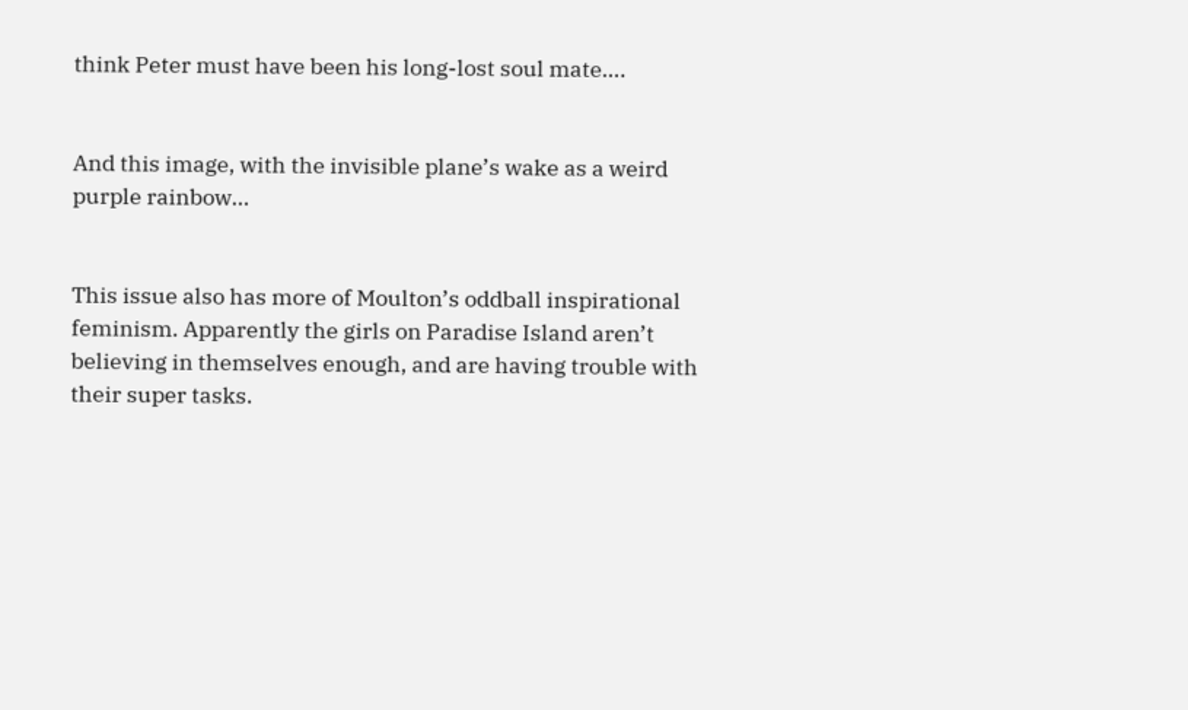think Peter must have been his long-lost soul mate….


And this image, with the invisible plane’s wake as a weird purple rainbow…


This issue also has more of Moulton’s oddball inspirational feminism. Apparently the girls on Paradise Island aren’t believing in themselves enough, and are having trouble with their super tasks.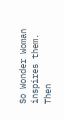So Wonder Woman inspires them. Then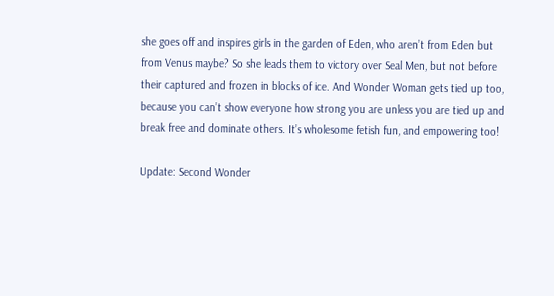she goes off and inspires girls in the garden of Eden, who aren’t from Eden but from Venus maybe? So she leads them to victory over Seal Men, but not before their captured and frozen in blocks of ice. And Wonder Woman gets tied up too, because you can’t show everyone how strong you are unless you are tied up and break free and dominate others. It’s wholesome fetish fun, and empowering too!

Update: Second Wonder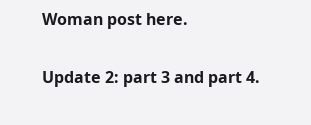Woman post here.

Update 2: part 3 and part 4.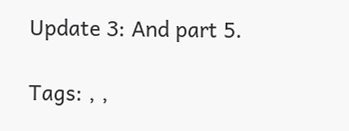Update 3: And part 5.

Tags: , ,